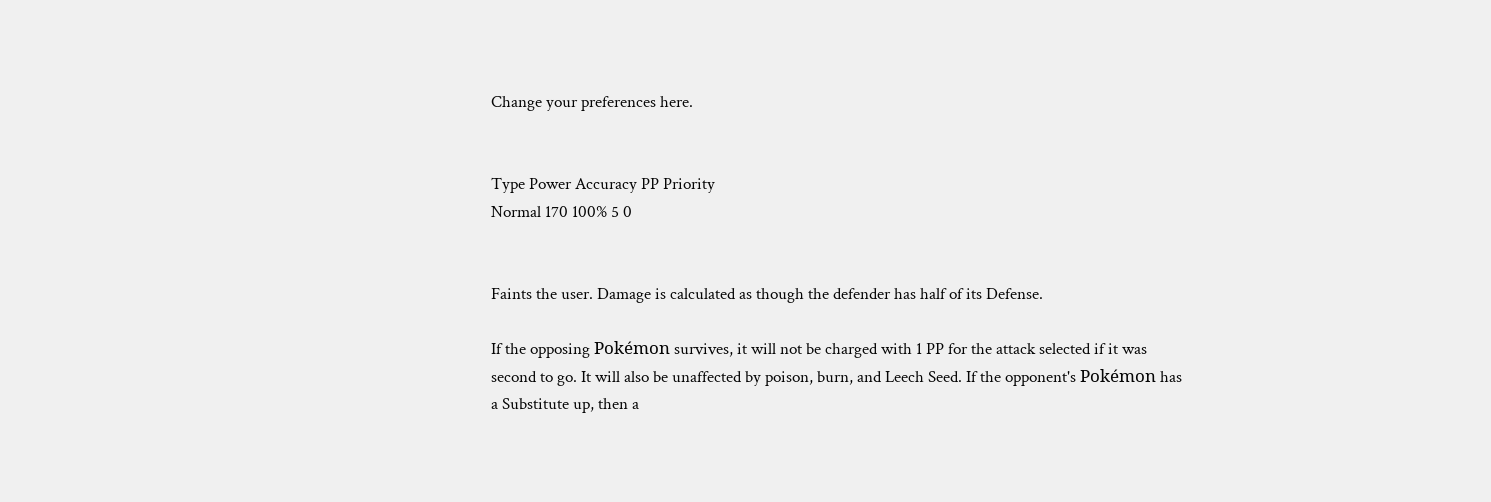Change your preferences here.


Type Power Accuracy PP Priority
Normal 170 100% 5 0


Faints the user. Damage is calculated as though the defender has half of its Defense.

If the opposing Pokémon survives, it will not be charged with 1 PP for the attack selected if it was second to go. It will also be unaffected by poison, burn, and Leech Seed. If the opponent's Pokémon has a Substitute up, then a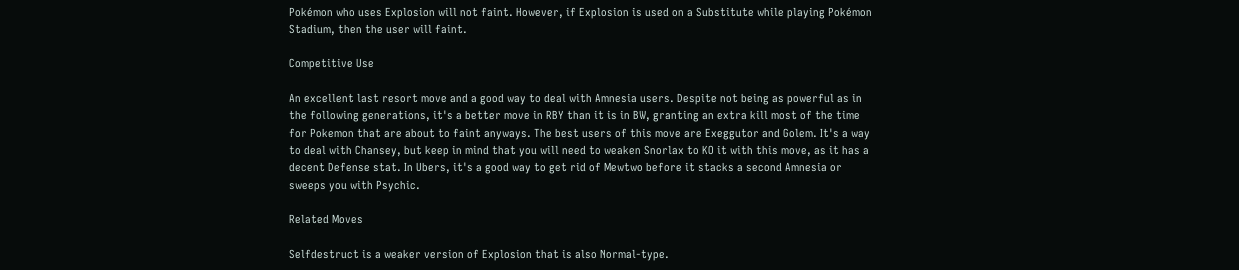Pokémon who uses Explosion will not faint. However, if Explosion is used on a Substitute while playing Pokémon Stadium, then the user will faint.

Competitive Use

An excellent last resort move and a good way to deal with Amnesia users. Despite not being as powerful as in the following generations, it's a better move in RBY than it is in BW, granting an extra kill most of the time for Pokemon that are about to faint anyways. The best users of this move are Exeggutor and Golem. It's a way to deal with Chansey, but keep in mind that you will need to weaken Snorlax to KO it with this move, as it has a decent Defense stat. In Ubers, it's a good way to get rid of Mewtwo before it stacks a second Amnesia or sweeps you with Psychic.

Related Moves

Selfdestruct is a weaker version of Explosion that is also Normal-type.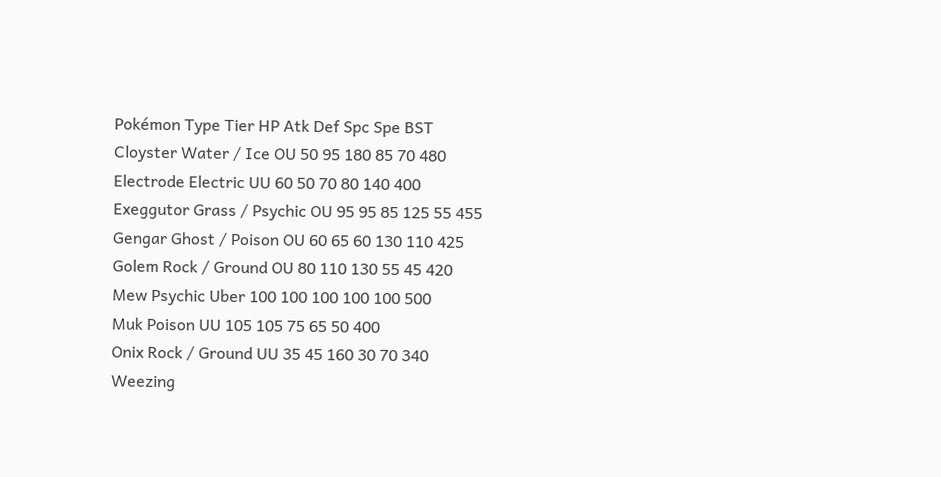Pokémon Type Tier HP Atk Def Spc Spe BST
Cloyster Water / Ice OU 50 95 180 85 70 480
Electrode Electric UU 60 50 70 80 140 400
Exeggutor Grass / Psychic OU 95 95 85 125 55 455
Gengar Ghost / Poison OU 60 65 60 130 110 425
Golem Rock / Ground OU 80 110 130 55 45 420
Mew Psychic Uber 100 100 100 100 100 500
Muk Poison UU 105 105 75 65 50 400
Onix Rock / Ground UU 35 45 160 30 70 340
Weezing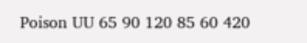Poison UU 65 90 120 85 60 420